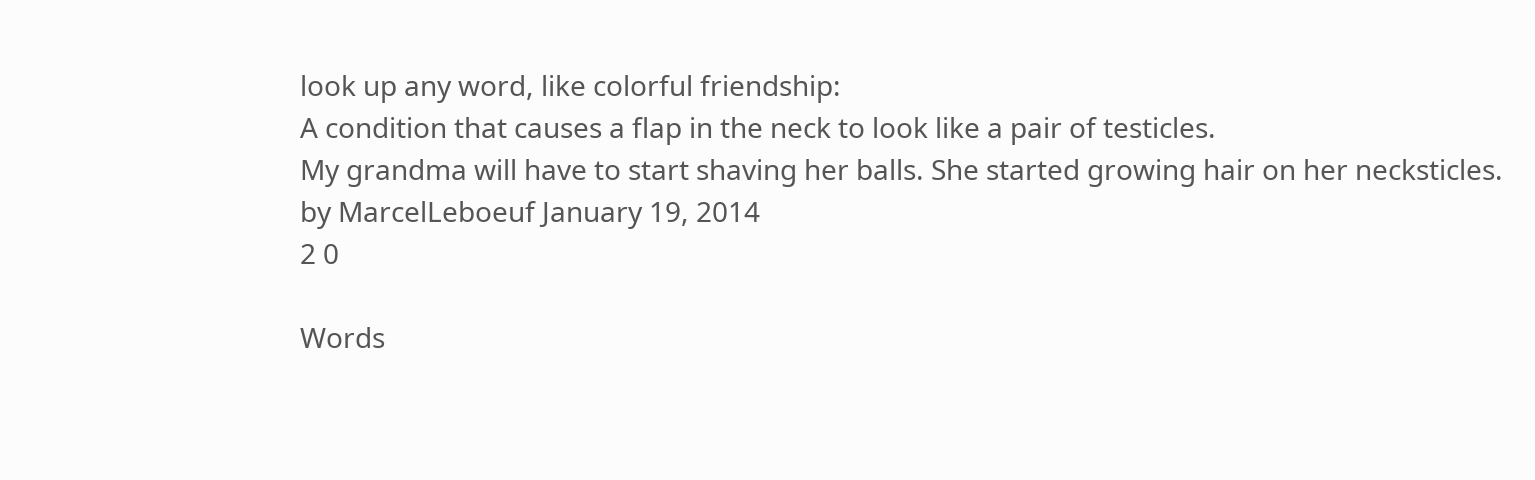look up any word, like colorful friendship:
A condition that causes a flap in the neck to look like a pair of testicles.
My grandma will have to start shaving her balls. She started growing hair on her necksticles.
by MarcelLeboeuf January 19, 2014
2 0

Words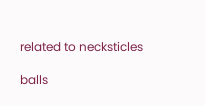related to necksticles

balls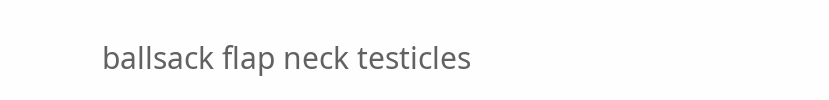ballsack flap neck testicles